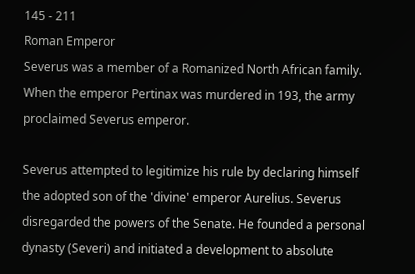145 - 211
Roman Emperor
Severus was a member of a Romanized North African family. When the emperor Pertinax was murdered in 193, the army proclaimed Severus emperor.

Severus attempted to legitimize his rule by declaring himself the adopted son of the 'divine' emperor Aurelius. Severus disregarded the powers of the Senate. He founded a personal dynasty (Severi) and initiated a development to absolute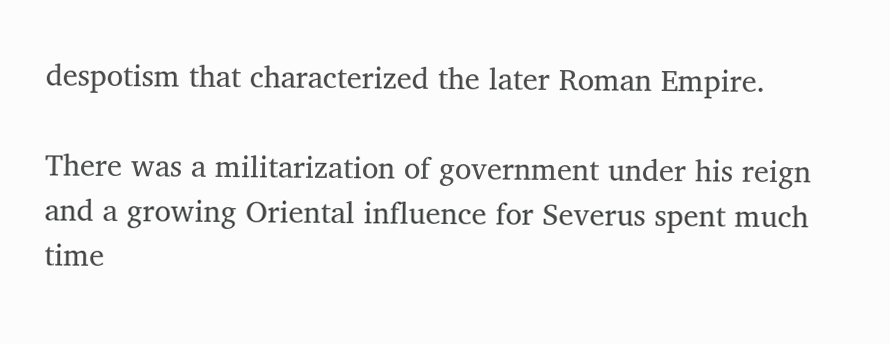despotism that characterized the later Roman Empire.

There was a militarization of government under his reign and a growing Oriental influence for Severus spent much time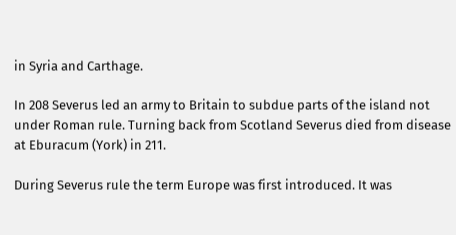in Syria and Carthage.

In 208 Severus led an army to Britain to subdue parts of the island not under Roman rule. Turning back from Scotland Severus died from disease at Eburacum (York) in 211.

During Severus rule the term Europe was first introduced. It was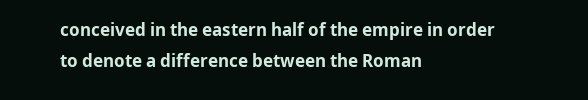conceived in the eastern half of the empire in order to denote a difference between the Roman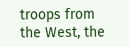troops from the West, the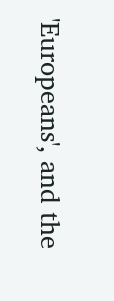'Europeans', and the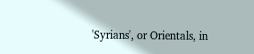'Syrians', or Orientals, in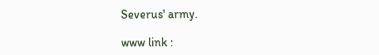Severus' army.

www link :